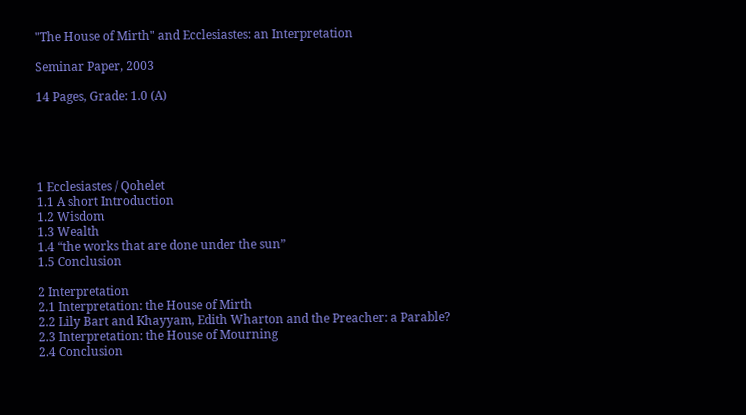"The House of Mirth" and Ecclesiastes: an Interpretation

Seminar Paper, 2003

14 Pages, Grade: 1.0 (A)





1 Ecclesiastes / Qohelet
1.1 A short Introduction
1.2 Wisdom
1.3 Wealth
1.4 “the works that are done under the sun”
1.5 Conclusion

2 Interpretation
2.1 Interpretation: the House of Mirth
2.2 Lily Bart and Khayyam, Edith Wharton and the Preacher: a Parable?
2.3 Interpretation: the House of Mourning
2.4 Conclusion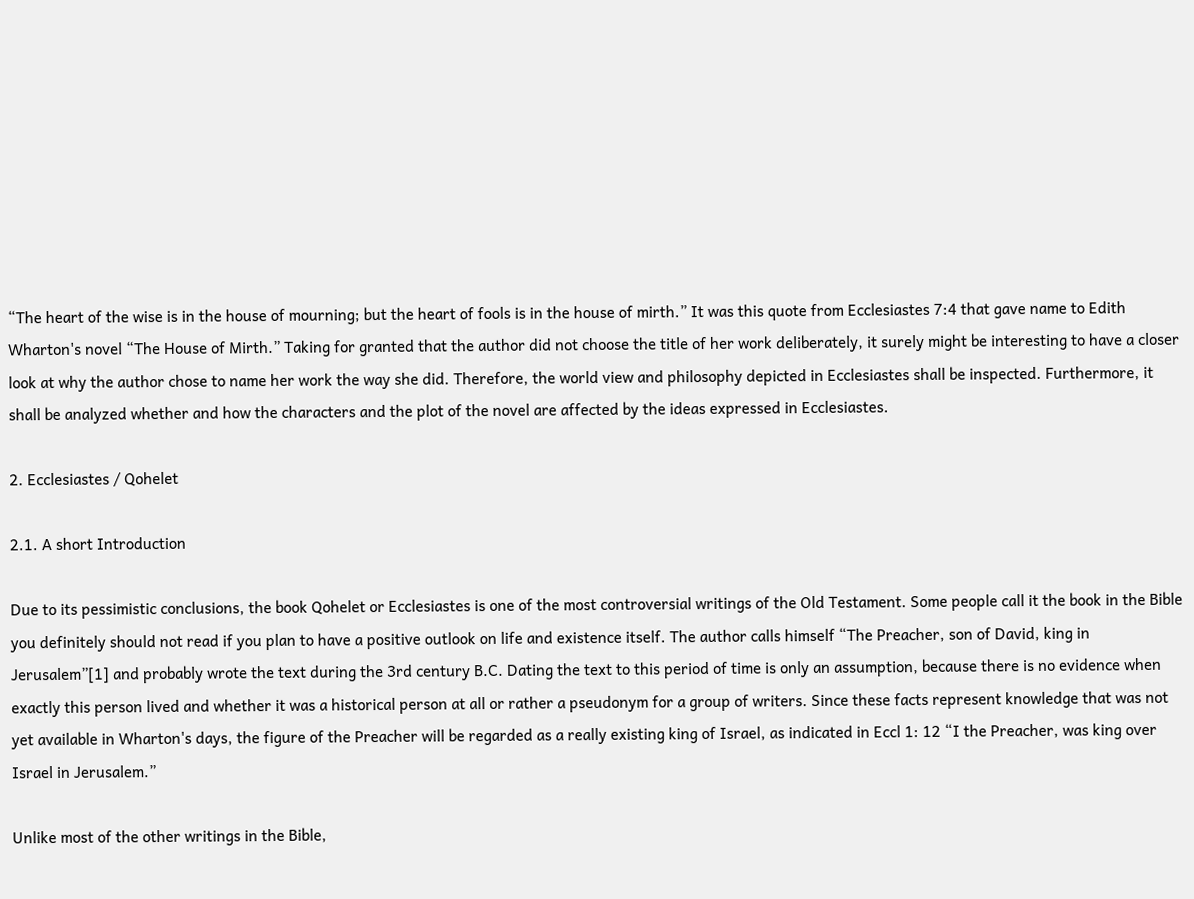“The heart of the wise is in the house of mourning; but the heart of fools is in the house of mirth.” It was this quote from Ecclesiastes 7:4 that gave name to Edith Wharton's novel “The House of Mirth.” Taking for granted that the author did not choose the title of her work deliberately, it surely might be interesting to have a closer look at why the author chose to name her work the way she did. Therefore, the world view and philosophy depicted in Ecclesiastes shall be inspected. Furthermore, it shall be analyzed whether and how the characters and the plot of the novel are affected by the ideas expressed in Ecclesiastes.

2. Ecclesiastes / Qohelet

2.1. A short Introduction

Due to its pessimistic conclusions, the book Qohelet or Ecclesiastes is one of the most controversial writings of the Old Testament. Some people call it the book in the Bible you definitely should not read if you plan to have a positive outlook on life and existence itself. The author calls himself “The Preacher, son of David, king in Jerusalem”[1] and probably wrote the text during the 3rd century B.C. Dating the text to this period of time is only an assumption, because there is no evidence when exactly this person lived and whether it was a historical person at all or rather a pseudonym for a group of writers. Since these facts represent knowledge that was not yet available in Wharton's days, the figure of the Preacher will be regarded as a really existing king of Israel, as indicated in Eccl 1: 12 “I the Preacher, was king over Israel in Jerusalem.”

Unlike most of the other writings in the Bible,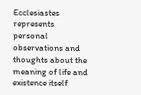Ecclesiastes represents personal observations and thoughts about the meaning of life and existence itself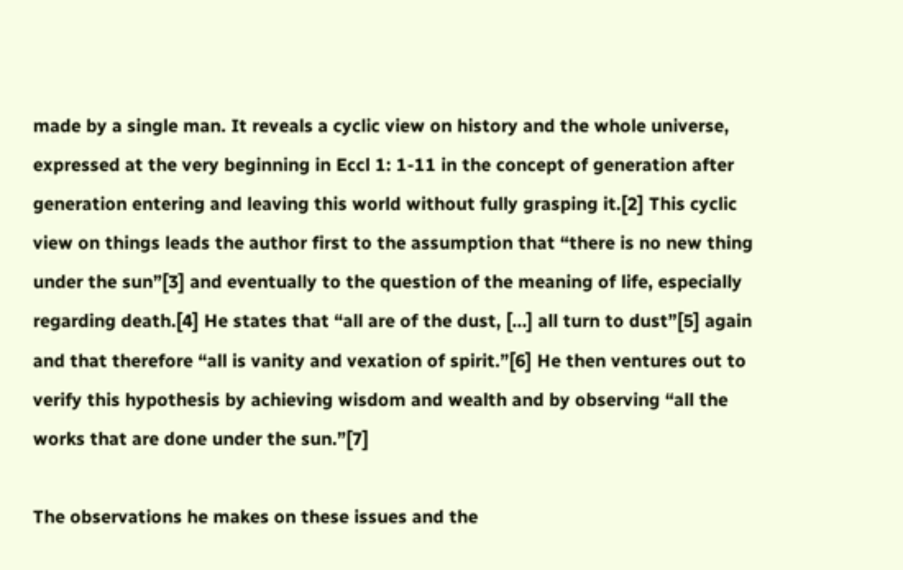made by a single man. It reveals a cyclic view on history and the whole universe, expressed at the very beginning in Eccl 1: 1-11 in the concept of generation after generation entering and leaving this world without fully grasping it.[2] This cyclic view on things leads the author first to the assumption that “there is no new thing under the sun”[3] and eventually to the question of the meaning of life, especially regarding death.[4] He states that “all are of the dust, [...] all turn to dust”[5] again and that therefore “all is vanity and vexation of spirit.”[6] He then ventures out to verify this hypothesis by achieving wisdom and wealth and by observing “all the works that are done under the sun.”[7]

The observations he makes on these issues and the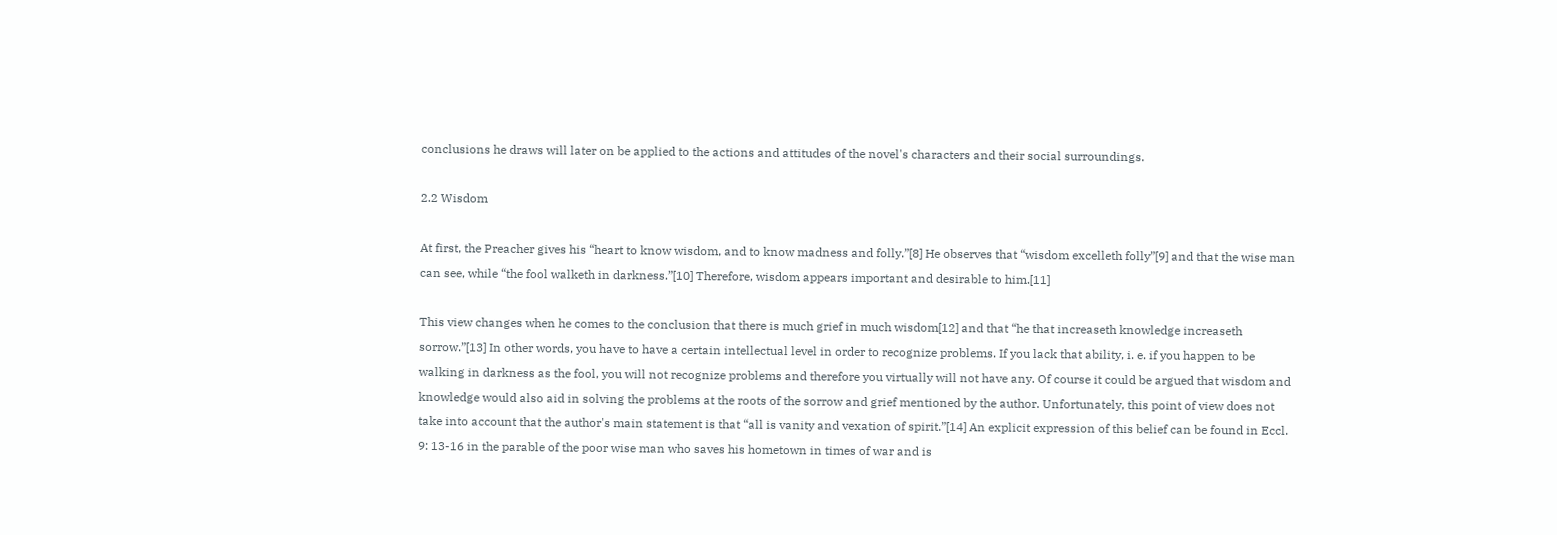conclusions he draws will later on be applied to the actions and attitudes of the novel's characters and their social surroundings.

2.2 Wisdom

At first, the Preacher gives his “heart to know wisdom, and to know madness and folly.”[8] He observes that “wisdom excelleth folly”[9] and that the wise man can see, while “the fool walketh in darkness.”[10] Therefore, wisdom appears important and desirable to him.[11]

This view changes when he comes to the conclusion that there is much grief in much wisdom[12] and that “he that increaseth knowledge increaseth sorrow.”[13] In other words, you have to have a certain intellectual level in order to recognize problems. If you lack that ability, i. e. if you happen to be walking in darkness as the fool, you will not recognize problems and therefore you virtually will not have any. Of course it could be argued that wisdom and knowledge would also aid in solving the problems at the roots of the sorrow and grief mentioned by the author. Unfortunately, this point of view does not take into account that the author's main statement is that “all is vanity and vexation of spirit.”[14] An explicit expression of this belief can be found in Eccl. 9: 13-16 in the parable of the poor wise man who saves his hometown in times of war and is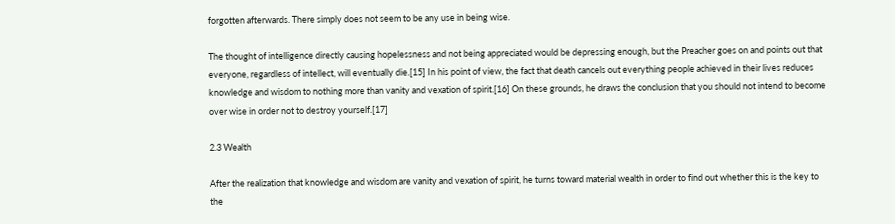forgotten afterwards. There simply does not seem to be any use in being wise.

The thought of intelligence directly causing hopelessness and not being appreciated would be depressing enough, but the Preacher goes on and points out that everyone, regardless of intellect, will eventually die.[15] In his point of view, the fact that death cancels out everything people achieved in their lives reduces knowledge and wisdom to nothing more than vanity and vexation of spirit.[16] On these grounds, he draws the conclusion that you should not intend to become over wise in order not to destroy yourself.[17]

2.3 Wealth

After the realization that knowledge and wisdom are vanity and vexation of spirit, he turns toward material wealth in order to find out whether this is the key to the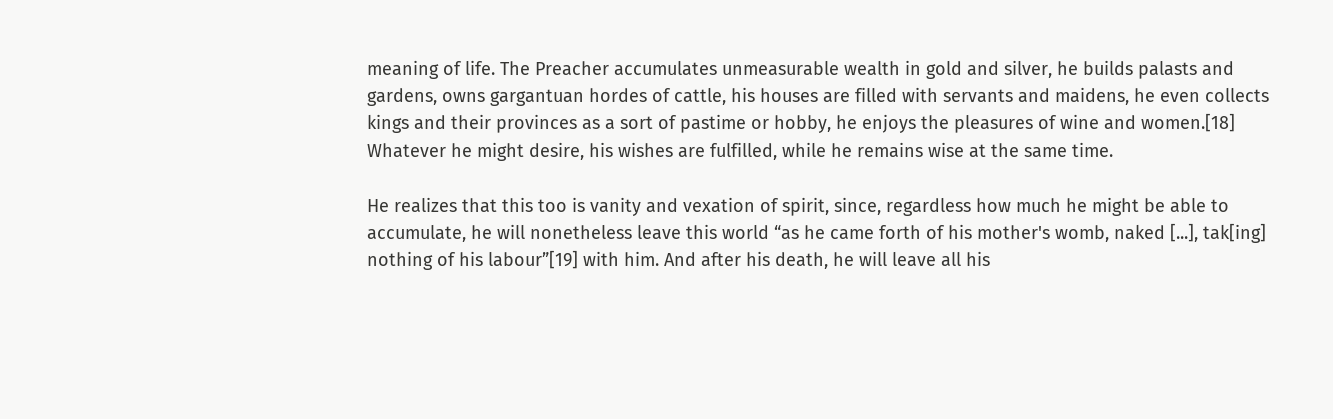meaning of life. The Preacher accumulates unmeasurable wealth in gold and silver, he builds palasts and gardens, owns gargantuan hordes of cattle, his houses are filled with servants and maidens, he even collects kings and their provinces as a sort of pastime or hobby, he enjoys the pleasures of wine and women.[18] Whatever he might desire, his wishes are fulfilled, while he remains wise at the same time.

He realizes that this too is vanity and vexation of spirit, since, regardless how much he might be able to accumulate, he will nonetheless leave this world “as he came forth of his mother's womb, naked [...], tak[ing] nothing of his labour”[19] with him. And after his death, he will leave all his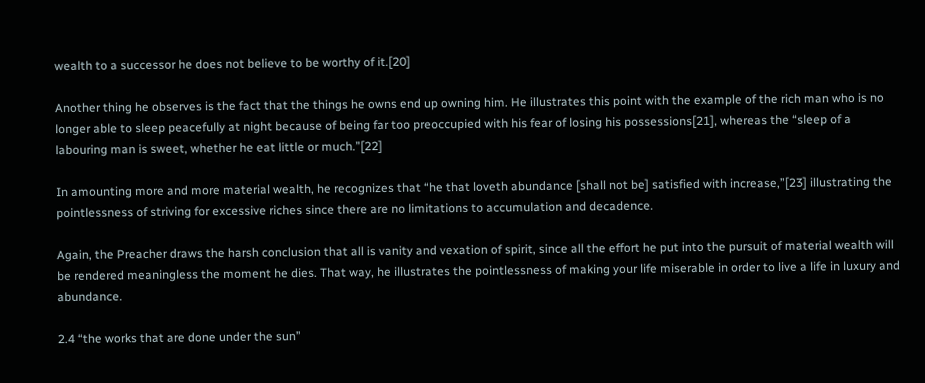wealth to a successor he does not believe to be worthy of it.[20]

Another thing he observes is the fact that the things he owns end up owning him. He illustrates this point with the example of the rich man who is no longer able to sleep peacefully at night because of being far too preoccupied with his fear of losing his possessions[21], whereas the “sleep of a labouring man is sweet, whether he eat little or much.”[22]

In amounting more and more material wealth, he recognizes that “he that loveth abundance [shall not be] satisfied with increase,”[23] illustrating the pointlessness of striving for excessive riches since there are no limitations to accumulation and decadence.

Again, the Preacher draws the harsh conclusion that all is vanity and vexation of spirit, since all the effort he put into the pursuit of material wealth will be rendered meaningless the moment he dies. That way, he illustrates the pointlessness of making your life miserable in order to live a life in luxury and abundance.

2.4 “the works that are done under the sun”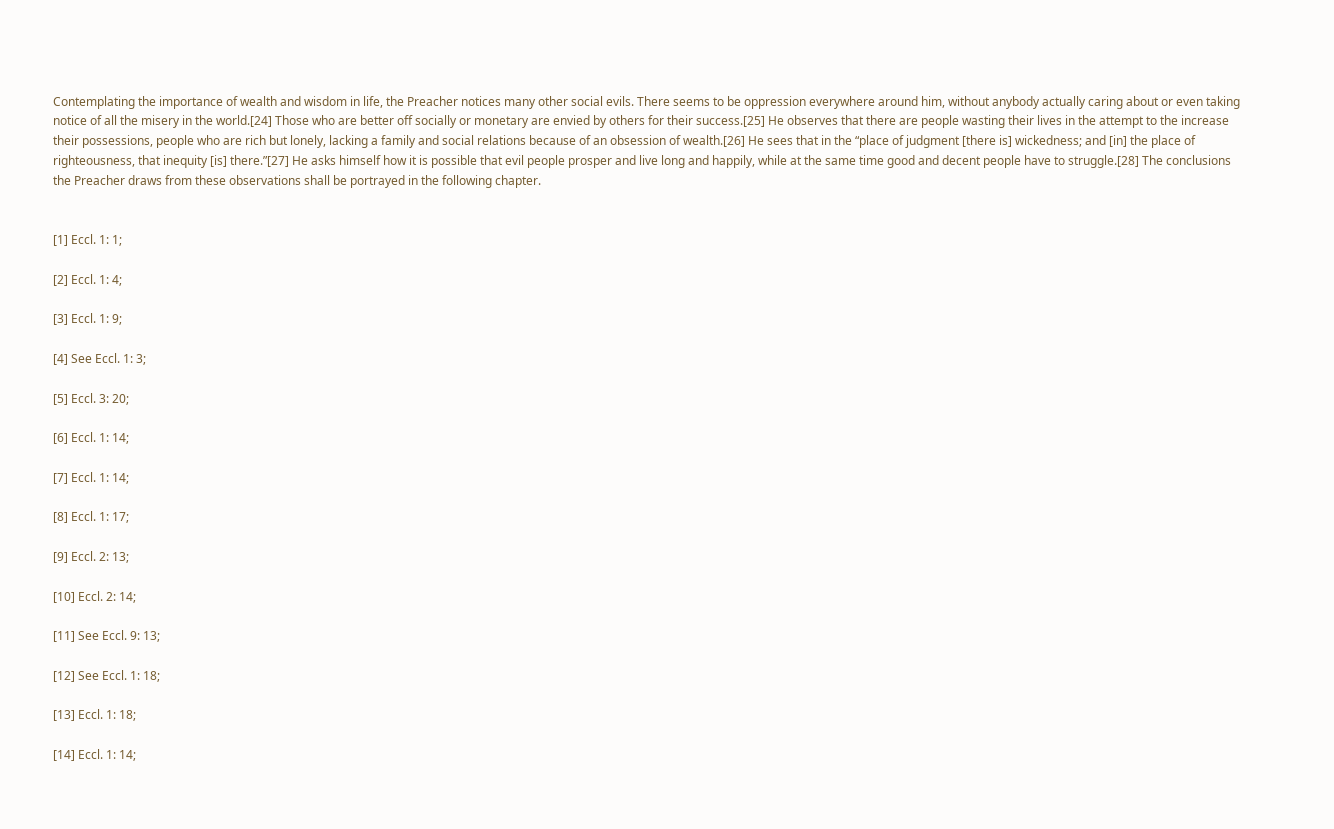Contemplating the importance of wealth and wisdom in life, the Preacher notices many other social evils. There seems to be oppression everywhere around him, without anybody actually caring about or even taking notice of all the misery in the world.[24] Those who are better off socially or monetary are envied by others for their success.[25] He observes that there are people wasting their lives in the attempt to the increase their possessions, people who are rich but lonely, lacking a family and social relations because of an obsession of wealth.[26] He sees that in the “place of judgment [there is] wickedness; and [in] the place of righteousness, that inequity [is] there.”[27] He asks himself how it is possible that evil people prosper and live long and happily, while at the same time good and decent people have to struggle.[28] The conclusions the Preacher draws from these observations shall be portrayed in the following chapter.


[1] Eccl. 1: 1;

[2] Eccl. 1: 4;

[3] Eccl. 1: 9;

[4] See Eccl. 1: 3;

[5] Eccl. 3: 20;

[6] Eccl. 1: 14;

[7] Eccl. 1: 14;

[8] Eccl. 1: 17;

[9] Eccl. 2: 13;

[10] Eccl. 2: 14;

[11] See Eccl. 9: 13;

[12] See Eccl. 1: 18;

[13] Eccl. 1: 18;

[14] Eccl. 1: 14;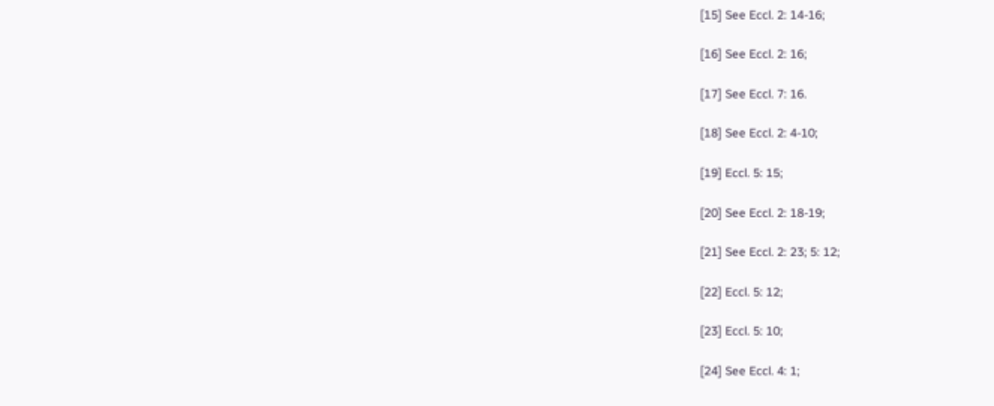[15] See Eccl. 2: 14-16;

[16] See Eccl. 2: 16;

[17] See Eccl. 7: 16.

[18] See Eccl. 2: 4-10;

[19] Eccl. 5: 15;

[20] See Eccl. 2: 18-19;

[21] See Eccl. 2: 23; 5: 12;

[22] Eccl. 5: 12;

[23] Eccl. 5: 10;

[24] See Eccl. 4: 1;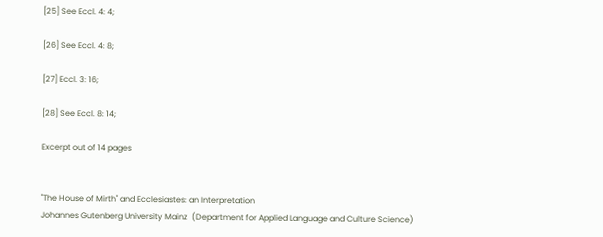[25] See Eccl. 4: 4;

[26] See Eccl. 4: 8;

[27] Eccl. 3: 16;

[28] See Eccl. 8: 14;

Excerpt out of 14 pages


"The House of Mirth" and Ecclesiastes: an Interpretation
Johannes Gutenberg University Mainz  (Department for Applied Language and Culture Science)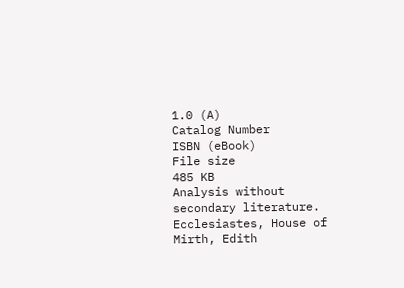1.0 (A)
Catalog Number
ISBN (eBook)
File size
485 KB
Analysis without secondary literature.
Ecclesiastes, House of Mirth, Edith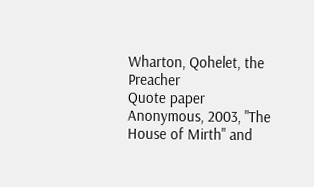Wharton, Qohelet, the Preacher
Quote paper
Anonymous, 2003, "The House of Mirth" and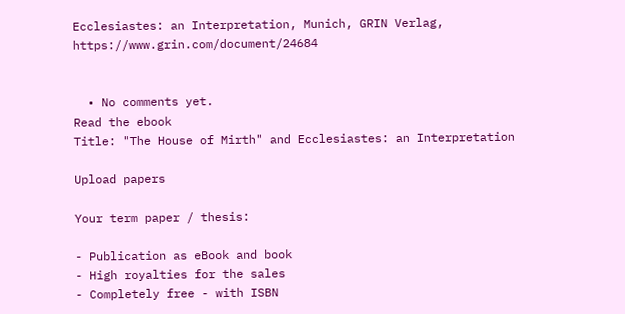Ecclesiastes: an Interpretation, Munich, GRIN Verlag, https://www.grin.com/document/24684


  • No comments yet.
Read the ebook
Title: "The House of Mirth" and Ecclesiastes: an Interpretation

Upload papers

Your term paper / thesis:

- Publication as eBook and book
- High royalties for the sales
- Completely free - with ISBN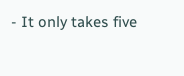- It only takes five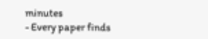minutes
- Every paper finds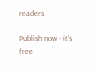readers

Publish now - it's free